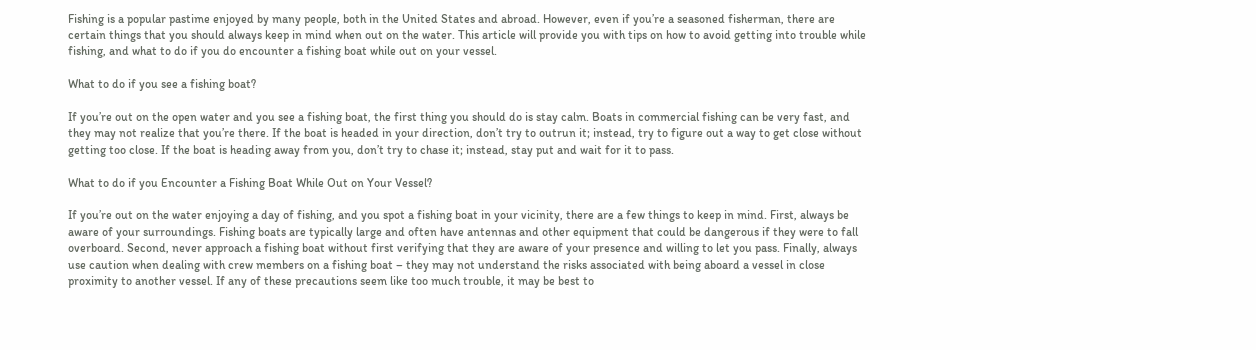Fishing is a popular pastime enjoyed by many people, both in the United States and abroad. However, even if you’re a seasoned fisherman, there are certain things that you should always keep in mind when out on the water. This article will provide you with tips on how to avoid getting into trouble while fishing, and what to do if you do encounter a fishing boat while out on your vessel.

What to do if you see a fishing boat?

If you’re out on the open water and you see a fishing boat, the first thing you should do is stay calm. Boats in commercial fishing can be very fast, and they may not realize that you’re there. If the boat is headed in your direction, don’t try to outrun it; instead, try to figure out a way to get close without getting too close. If the boat is heading away from you, don’t try to chase it; instead, stay put and wait for it to pass.

What to do if you Encounter a Fishing Boat While Out on Your Vessel?

If you’re out on the water enjoying a day of fishing, and you spot a fishing boat in your vicinity, there are a few things to keep in mind. First, always be aware of your surroundings. Fishing boats are typically large and often have antennas and other equipment that could be dangerous if they were to fall overboard. Second, never approach a fishing boat without first verifying that they are aware of your presence and willing to let you pass. Finally, always use caution when dealing with crew members on a fishing boat – they may not understand the risks associated with being aboard a vessel in close proximity to another vessel. If any of these precautions seem like too much trouble, it may be best to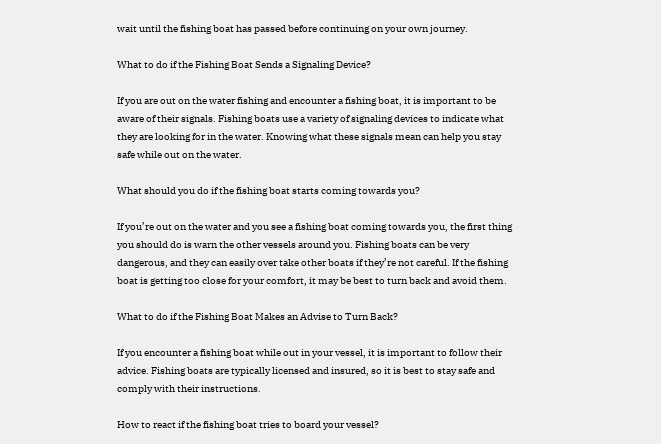wait until the fishing boat has passed before continuing on your own journey.

What to do if the Fishing Boat Sends a Signaling Device?

If you are out on the water fishing and encounter a fishing boat, it is important to be aware of their signals. Fishing boats use a variety of signaling devices to indicate what they are looking for in the water. Knowing what these signals mean can help you stay safe while out on the water.

What should you do if the fishing boat starts coming towards you?

If you’re out on the water and you see a fishing boat coming towards you, the first thing you should do is warn the other vessels around you. Fishing boats can be very dangerous, and they can easily over take other boats if they’re not careful. If the fishing boat is getting too close for your comfort, it may be best to turn back and avoid them.

What to do if the Fishing Boat Makes an Advise to Turn Back?

If you encounter a fishing boat while out in your vessel, it is important to follow their advice. Fishing boats are typically licensed and insured, so it is best to stay safe and comply with their instructions.

How to react if the fishing boat tries to board your vessel?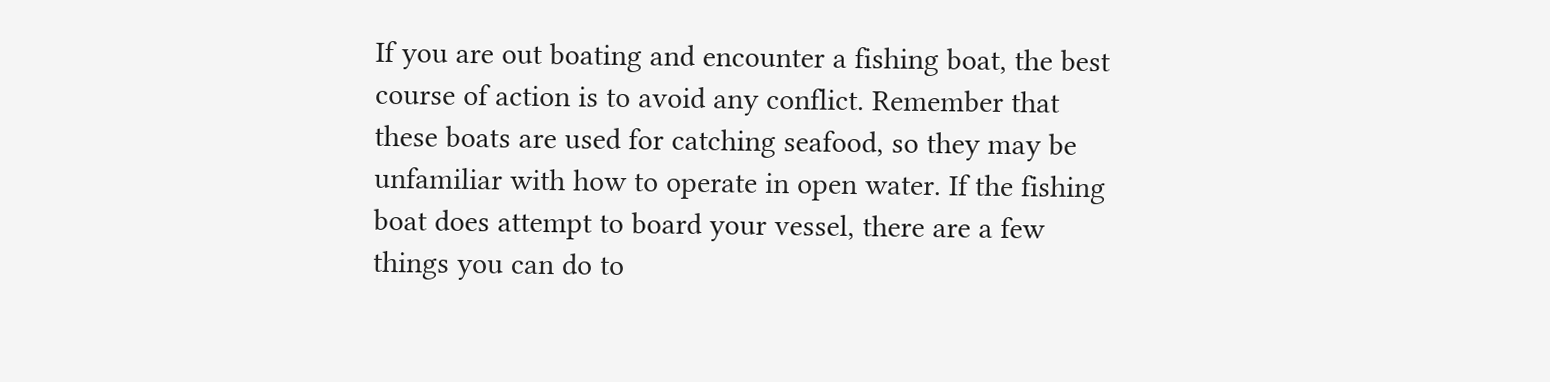If you are out boating and encounter a fishing boat, the best course of action is to avoid any conflict. Remember that these boats are used for catching seafood, so they may be unfamiliar with how to operate in open water. If the fishing boat does attempt to board your vessel, there are a few things you can do to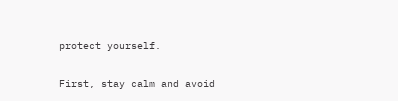protect yourself.

First, stay calm and avoid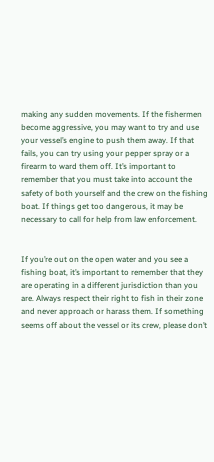making any sudden movements. If the fishermen become aggressive, you may want to try and use your vessel’s engine to push them away. If that fails, you can try using your pepper spray or a firearm to ward them off. It’s important to remember that you must take into account the safety of both yourself and the crew on the fishing boat. If things get too dangerous, it may be necessary to call for help from law enforcement.


If you’re out on the open water and you see a fishing boat, it’s important to remember that they are operating in a different jurisdiction than you are. Always respect their right to fish in their zone and never approach or harass them. If something seems off about the vessel or its crew, please don’t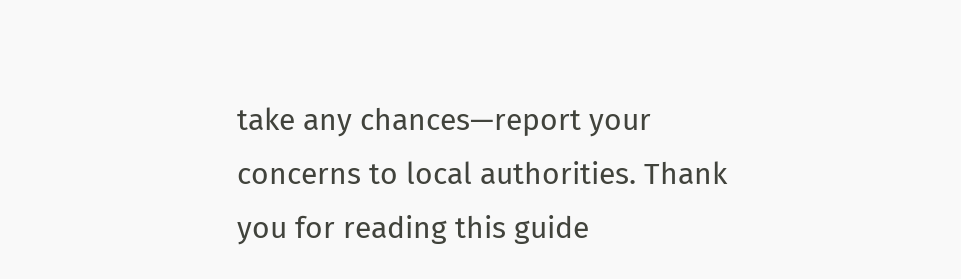take any chances—report your concerns to local authorities. Thank you for reading this guide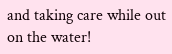and taking care while out on the water!